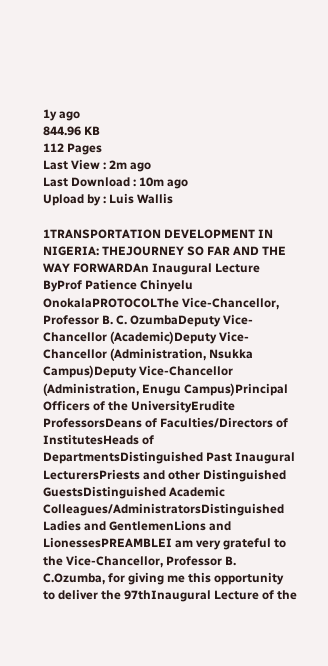1y ago
844.96 KB
112 Pages
Last View : 2m ago
Last Download : 10m ago
Upload by : Luis Wallis

1TRANSPORTATION DEVELOPMENT IN NIGERIA: THEJOURNEY SO FAR AND THE WAY FORWARDAn Inaugural Lecture ByProf Patience Chinyelu OnokalaPROTOCOLThe Vice-Chancellor, Professor B. C. OzumbaDeputy Vice-Chancellor (Academic)Deputy Vice-Chancellor (Administration, Nsukka Campus)Deputy Vice-Chancellor (Administration, Enugu Campus)Principal Officers of the UniversityErudite ProfessorsDeans of Faculties/Directors of InstitutesHeads of DepartmentsDistinguished Past Inaugural LecturersPriests and other Distinguished GuestsDistinguished Academic Colleagues/AdministratorsDistinguished Ladies and GentlemenLions and LionessesPREAMBLEI am very grateful to the Vice-Chancellor, Professor B. C.Ozumba, for giving me this opportunity to deliver the 97thInaugural Lecture of the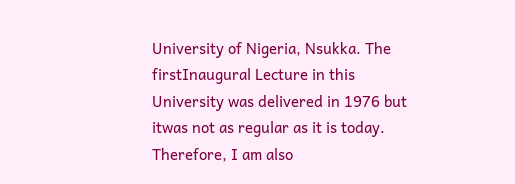University of Nigeria, Nsukka. The firstInaugural Lecture in this University was delivered in 1976 but itwas not as regular as it is today. Therefore, I am also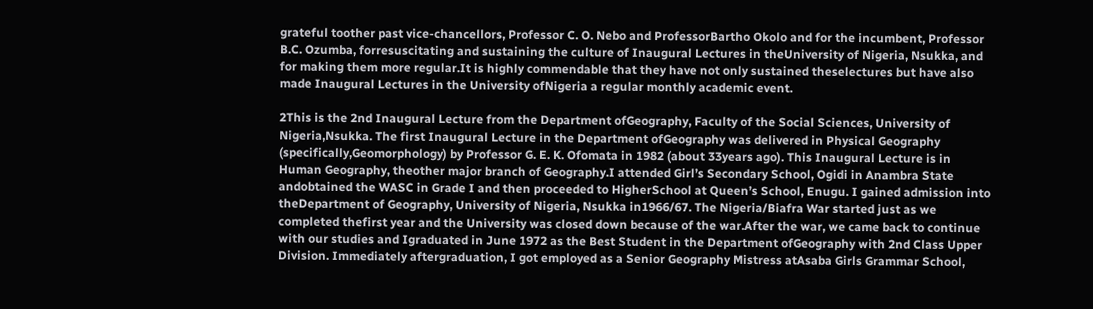grateful toother past vice-chancellors, Professor C. O. Nebo and ProfessorBartho Okolo and for the incumbent, Professor B.C. Ozumba, forresuscitating and sustaining the culture of Inaugural Lectures in theUniversity of Nigeria, Nsukka, and for making them more regular.It is highly commendable that they have not only sustained theselectures but have also made Inaugural Lectures in the University ofNigeria a regular monthly academic event.

2This is the 2nd Inaugural Lecture from the Department ofGeography, Faculty of the Social Sciences, University of Nigeria,Nsukka. The first Inaugural Lecture in the Department ofGeography was delivered in Physical Geography (specifically,Geomorphology) by Professor G. E. K. Ofomata in 1982 (about 33years ago). This Inaugural Lecture is in Human Geography, theother major branch of Geography.I attended Girl’s Secondary School, Ogidi in Anambra State andobtained the WASC in Grade I and then proceeded to HigherSchool at Queen’s School, Enugu. I gained admission into theDepartment of Geography, University of Nigeria, Nsukka in1966/67. The Nigeria/Biafra War started just as we completed thefirst year and the University was closed down because of the war.After the war, we came back to continue with our studies and Igraduated in June 1972 as the Best Student in the Department ofGeography with 2nd Class Upper Division. Immediately aftergraduation, I got employed as a Senior Geography Mistress atAsaba Girls Grammar School,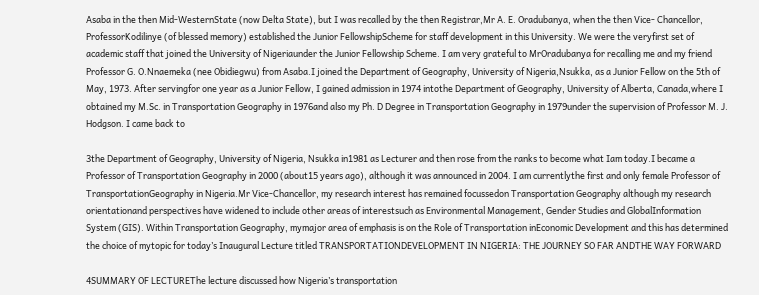Asaba in the then Mid-WesternState (now Delta State), but I was recalled by the then Registrar,Mr A. E. Oradubanya, when the then Vice- Chancellor, ProfessorKodilinye (of blessed memory) established the Junior FellowshipScheme for staff development in this University. We were the veryfirst set of academic staff that joined the University of Nigeriaunder the Junior Fellowship Scheme. I am very grateful to MrOradubanya for recalling me and my friend Professor G. O.Nnaemeka (nee Obidiegwu) from Asaba.I joined the Department of Geography, University of Nigeria,Nsukka, as a Junior Fellow on the 5th of May, 1973. After servingfor one year as a Junior Fellow, I gained admission in 1974 intothe Department of Geography, University of Alberta, Canada,where I obtained my M.Sc. in Transportation Geography in 1976and also my Ph. D Degree in Transportation Geography in 1979under the supervision of Professor M. J. Hodgson. I came back to

3the Department of Geography, University of Nigeria, Nsukka in1981 as Lecturer and then rose from the ranks to become what Iam today.I became a Professor of Transportation Geography in 2000 (about15 years ago), although it was announced in 2004. I am currentlythe first and only female Professor of TransportationGeography in Nigeria.Mr Vice-Chancellor, my research interest has remained focussedon Transportation Geography although my research orientationand perspectives have widened to include other areas of interestsuch as Environmental Management, Gender Studies and GlobalInformation System (GIS). Within Transportation Geography, mymajor area of emphasis is on the Role of Transportation inEconomic Development and this has determined the choice of mytopic for today’s Inaugural Lecture titled TRANSPORTATIONDEVELOPMENT IN NIGERIA: THE JOURNEY SO FAR ANDTHE WAY FORWARD

4SUMMARY OF LECTUREThe lecture discussed how Nigeria’s transportation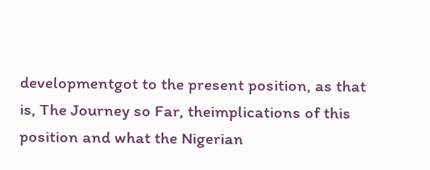developmentgot to the present position, as that is, The Journey so Far, theimplications of this position and what the Nigerian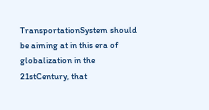TransportationSystem should be aiming at in this era of globalization in the 21stCentury, that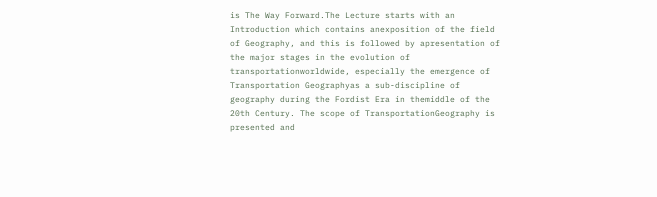is The Way Forward.The Lecture starts with an Introduction which contains anexposition of the field of Geography, and this is followed by apresentation of the major stages in the evolution of transportationworldwide, especially the emergence of Transportation Geographyas a sub-discipline of geography during the Fordist Era in themiddle of the 20th Century. The scope of TransportationGeography is presented and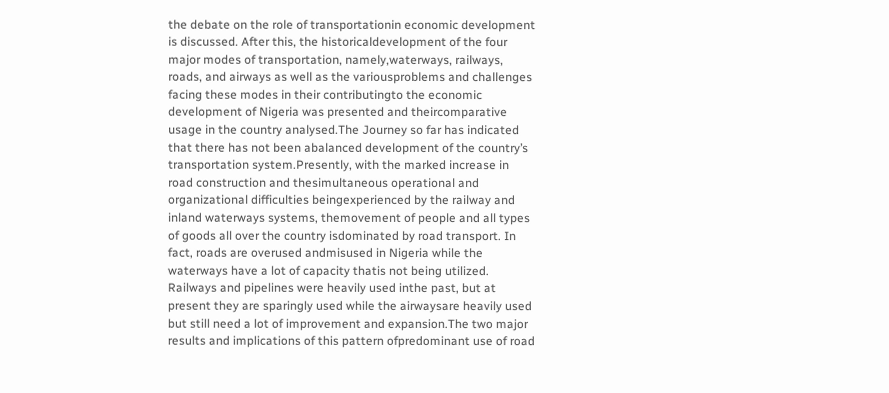the debate on the role of transportationin economic development is discussed. After this, the historicaldevelopment of the four major modes of transportation, namely,waterways, railways, roads, and airways as well as the variousproblems and challenges facing these modes in their contributingto the economic development of Nigeria was presented and theircomparative usage in the country analysed.The Journey so far has indicated that there has not been abalanced development of the country’s transportation system.Presently, with the marked increase in road construction and thesimultaneous operational and organizational difficulties beingexperienced by the railway and inland waterways systems, themovement of people and all types of goods all over the country isdominated by road transport. In fact, roads are overused andmisused in Nigeria while the waterways have a lot of capacity thatis not being utilized. Railways and pipelines were heavily used inthe past, but at present they are sparingly used while the airwaysare heavily used but still need a lot of improvement and expansion.The two major results and implications of this pattern ofpredominant use of road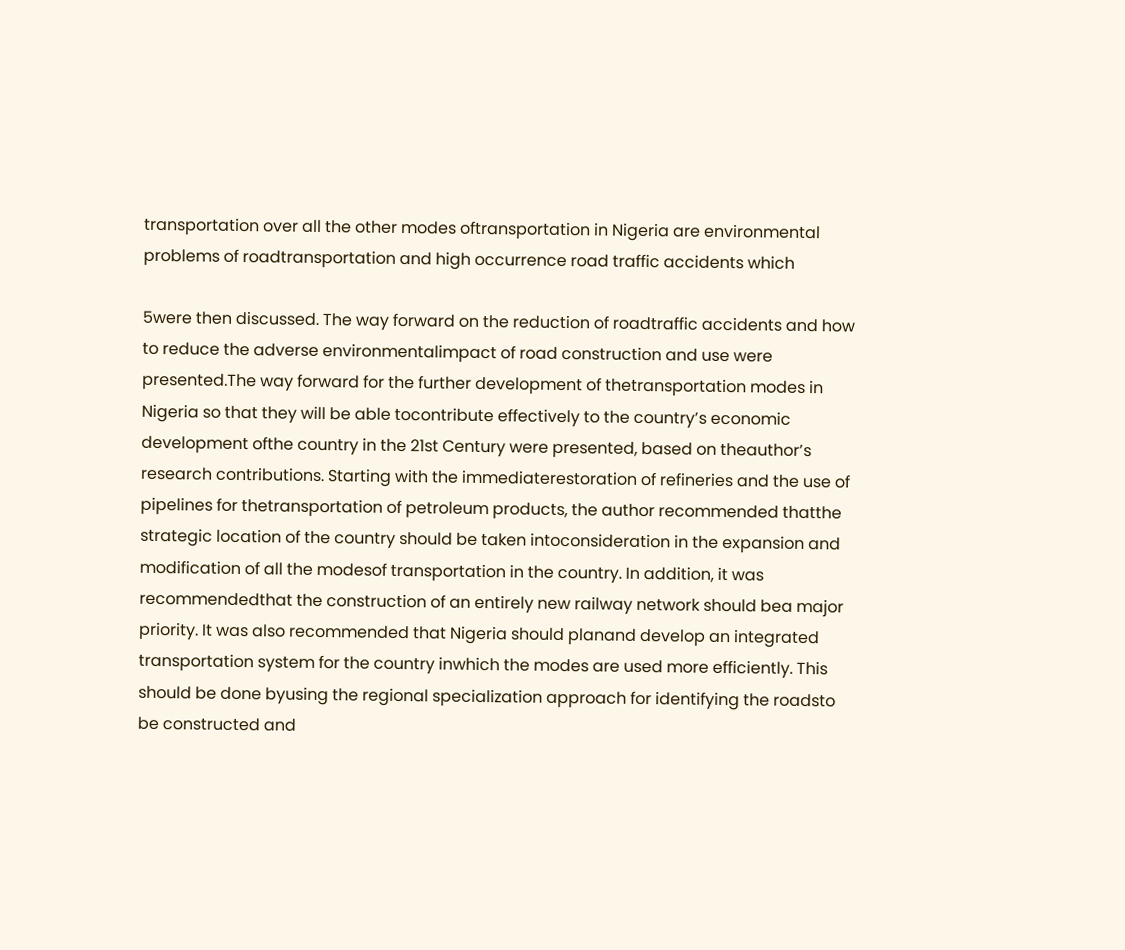transportation over all the other modes oftransportation in Nigeria are environmental problems of roadtransportation and high occurrence road traffic accidents which

5were then discussed. The way forward on the reduction of roadtraffic accidents and how to reduce the adverse environmentalimpact of road construction and use were presented.The way forward for the further development of thetransportation modes in Nigeria so that they will be able tocontribute effectively to the country’s economic development ofthe country in the 21st Century were presented, based on theauthor’s research contributions. Starting with the immediaterestoration of refineries and the use of pipelines for thetransportation of petroleum products, the author recommended thatthe strategic location of the country should be taken intoconsideration in the expansion and modification of all the modesof transportation in the country. In addition, it was recommendedthat the construction of an entirely new railway network should bea major priority. It was also recommended that Nigeria should planand develop an integrated transportation system for the country inwhich the modes are used more efficiently. This should be done byusing the regional specialization approach for identifying the roadsto be constructed and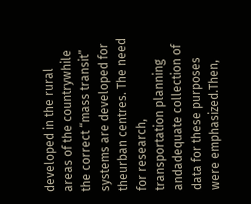developed in the rural areas of the countrywhile the correct “mass transit” systems are developed for theurban centres. The need for research, transportation planning andadequate collection of data for these purposes were emphasized.Then,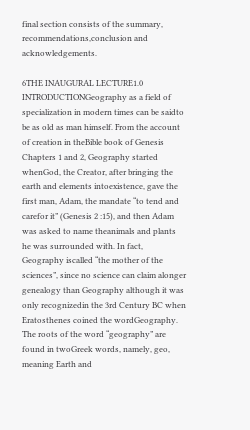final section consists of the summary, recommendations,conclusion and acknowledgements.

6THE INAUGURAL LECTURE1.0 INTRODUCTIONGeography as a field of specialization in modern times can be saidto be as old as man himself. From the account of creation in theBible book of Genesis Chapters 1 and 2, Geography started whenGod, the Creator, after bringing the earth and elements intoexistence, gave the first man, Adam, the mandate “to tend and carefor it” (Genesis 2 :15), and then Adam was asked to name theanimals and plants he was surrounded with. In fact, Geography iscalled “the mother of the sciences”, since no science can claim alonger genealogy than Geography although it was only recognizedin the 3rd Century BC when Eratosthenes coined the wordGeography. The roots of the word “geography” are found in twoGreek words, namely, geo, meaning Earth and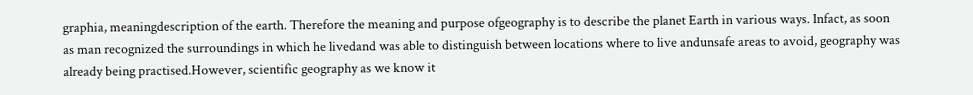graphia, meaningdescription of the earth. Therefore the meaning and purpose ofgeography is to describe the planet Earth in various ways. Infact, as soon as man recognized the surroundings in which he livedand was able to distinguish between locations where to live andunsafe areas to avoid, geography was already being practised.However, scientific geography as we know it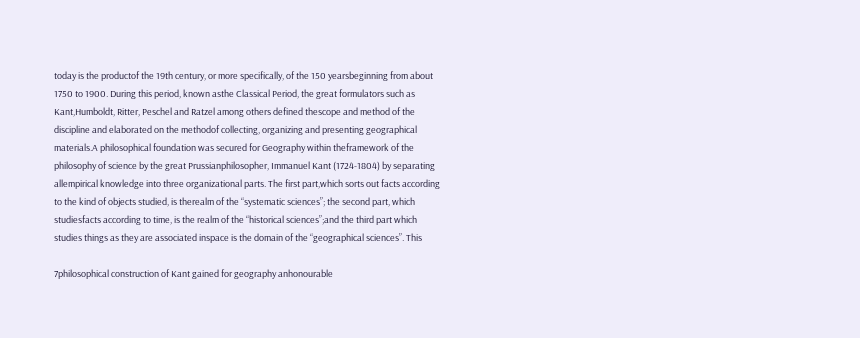today is the productof the 19th century, or more specifically, of the 150 yearsbeginning from about 1750 to 1900. During this period, known asthe Classical Period, the great formulators such as Kant,Humboldt, Ritter, Peschel and Ratzel among others defined thescope and method of the discipline and elaborated on the methodof collecting, organizing and presenting geographical materials.A philosophical foundation was secured for Geography within theframework of the philosophy of science by the great Prussianphilosopher, Immanuel Kant (1724-1804) by separating allempirical knowledge into three organizational parts. The first part,which sorts out facts according to the kind of objects studied, is therealm of the “systematic sciences”; the second part, which studiesfacts according to time, is the realm of the “historical sciences”;and the third part which studies things as they are associated inspace is the domain of the “geographical sciences”. This

7philosophical construction of Kant gained for geography anhonourable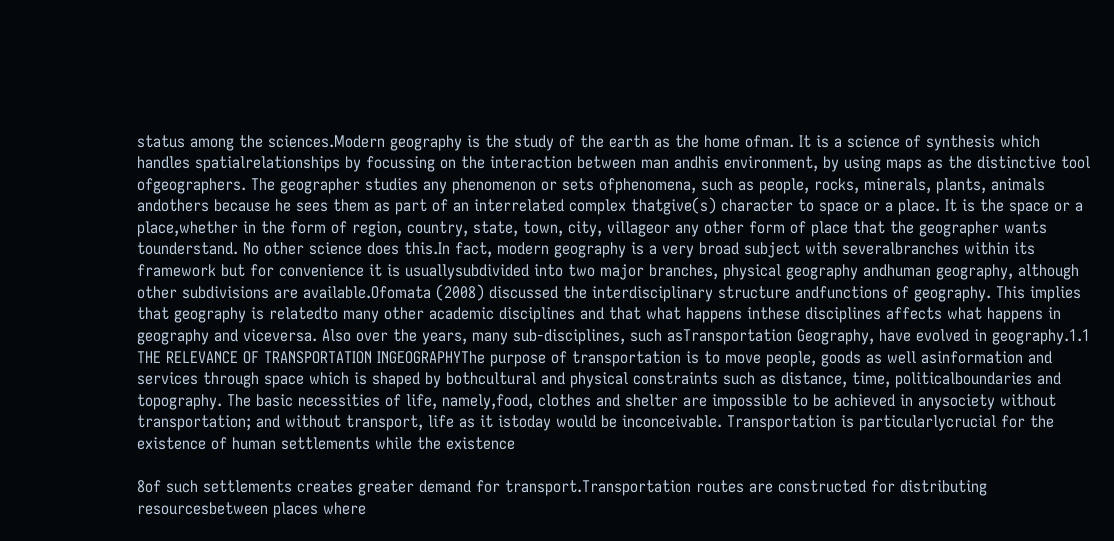status among the sciences.Modern geography is the study of the earth as the home ofman. It is a science of synthesis which handles spatialrelationships by focussing on the interaction between man andhis environment, by using maps as the distinctive tool ofgeographers. The geographer studies any phenomenon or sets ofphenomena, such as people, rocks, minerals, plants, animals andothers because he sees them as part of an interrelated complex thatgive(s) character to space or a place. It is the space or a place,whether in the form of region, country, state, town, city, villageor any other form of place that the geographer wants tounderstand. No other science does this.In fact, modern geography is a very broad subject with severalbranches within its framework but for convenience it is usuallysubdivided into two major branches, physical geography andhuman geography, although other subdivisions are available.Ofomata (2008) discussed the interdisciplinary structure andfunctions of geography. This implies that geography is relatedto many other academic disciplines and that what happens inthese disciplines affects what happens in geography and viceversa. Also over the years, many sub-disciplines, such asTransportation Geography, have evolved in geography.1.1 THE RELEVANCE OF TRANSPORTATION INGEOGRAPHYThe purpose of transportation is to move people, goods as well asinformation and services through space which is shaped by bothcultural and physical constraints such as distance, time, politicalboundaries and topography. The basic necessities of life, namely,food, clothes and shelter are impossible to be achieved in anysociety without transportation; and without transport, life as it istoday would be inconceivable. Transportation is particularlycrucial for the existence of human settlements while the existence

8of such settlements creates greater demand for transport.Transportation routes are constructed for distributing resourcesbetween places where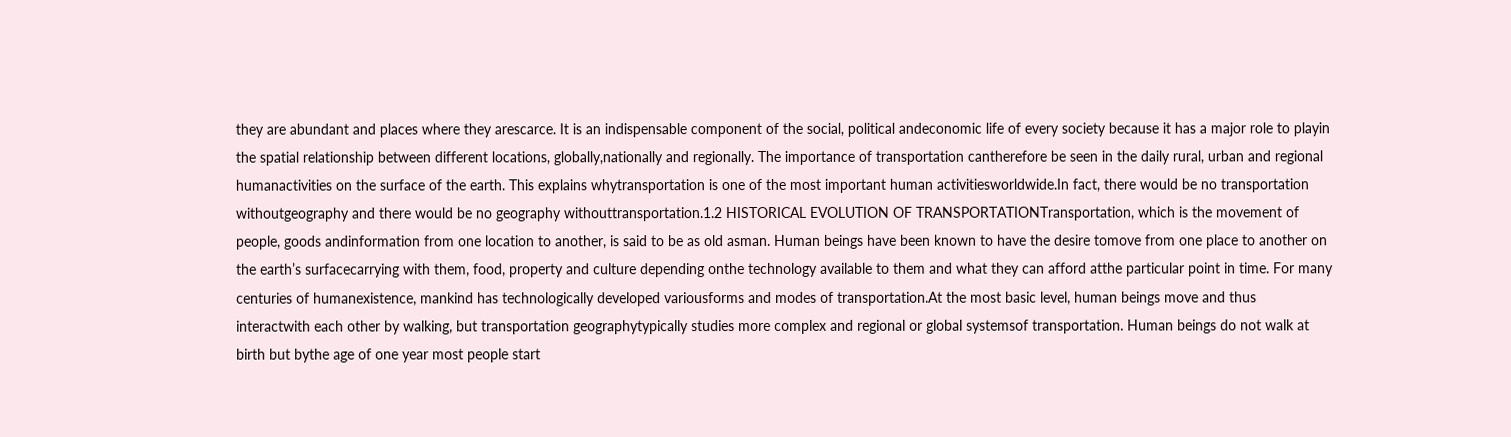they are abundant and places where they arescarce. It is an indispensable component of the social, political andeconomic life of every society because it has a major role to playin the spatial relationship between different locations, globally,nationally and regionally. The importance of transportation cantherefore be seen in the daily rural, urban and regional humanactivities on the surface of the earth. This explains whytransportation is one of the most important human activitiesworldwide.In fact, there would be no transportation withoutgeography and there would be no geography withouttransportation.1.2 HISTORICAL EVOLUTION OF TRANSPORTATIONTransportation, which is the movement of people, goods andinformation from one location to another, is said to be as old asman. Human beings have been known to have the desire tomove from one place to another on the earth’s surfacecarrying with them, food, property and culture depending onthe technology available to them and what they can afford atthe particular point in time. For many centuries of humanexistence, mankind has technologically developed variousforms and modes of transportation.At the most basic level, human beings move and thus interactwith each other by walking, but transportation geographytypically studies more complex and regional or global systemsof transportation. Human beings do not walk at birth but bythe age of one year most people start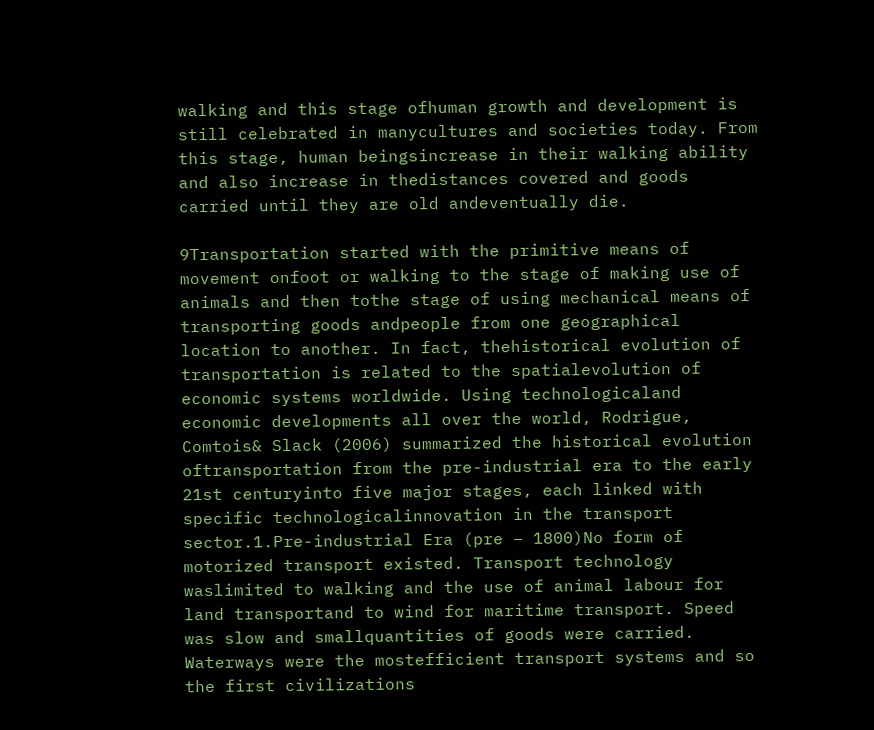walking and this stage ofhuman growth and development is still celebrated in manycultures and societies today. From this stage, human beingsincrease in their walking ability and also increase in thedistances covered and goods carried until they are old andeventually die.

9Transportation started with the primitive means of movement onfoot or walking to the stage of making use of animals and then tothe stage of using mechanical means of transporting goods andpeople from one geographical location to another. In fact, thehistorical evolution of transportation is related to the spatialevolution of economic systems worldwide. Using technologicaland economic developments all over the world, Rodrigue, Comtois& Slack (2006) summarized the historical evolution oftransportation from the pre-industrial era to the early 21st centuryinto five major stages, each linked with specific technologicalinnovation in the transport sector.1.Pre-industrial Era (pre – 1800)No form of motorized transport existed. Transport technology waslimited to walking and the use of animal labour for land transportand to wind for maritime transport. Speed was slow and smallquantities of goods were carried. Waterways were the mostefficient transport systems and so the first civilizations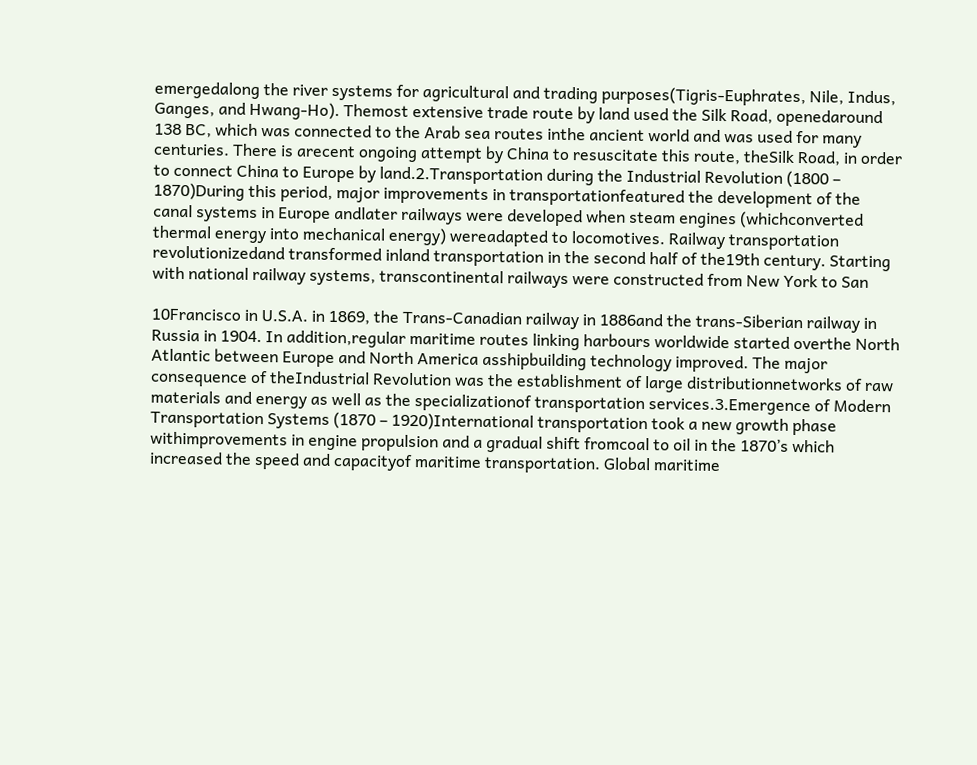emergedalong the river systems for agricultural and trading purposes(Tigris-Euphrates, Nile, Indus, Ganges, and Hwang-Ho). Themost extensive trade route by land used the Silk Road, openedaround 138 BC, which was connected to the Arab sea routes inthe ancient world and was used for many centuries. There is arecent ongoing attempt by China to resuscitate this route, theSilk Road, in order to connect China to Europe by land.2.Transportation during the Industrial Revolution (1800 – 1870)During this period, major improvements in transportationfeatured the development of the canal systems in Europe andlater railways were developed when steam engines (whichconverted thermal energy into mechanical energy) wereadapted to locomotives. Railway transportation revolutionizedand transformed inland transportation in the second half of the19th century. Starting with national railway systems, transcontinental railways were constructed from New York to San

10Francisco in U.S.A. in 1869, the Trans-Canadian railway in 1886and the trans-Siberian railway in Russia in 1904. In addition,regular maritime routes linking harbours worldwide started overthe North Atlantic between Europe and North America asshipbuilding technology improved. The major consequence of theIndustrial Revolution was the establishment of large distributionnetworks of raw materials and energy as well as the specializationof transportation services.3.Emergence of Modern Transportation Systems (1870 – 1920)International transportation took a new growth phase withimprovements in engine propulsion and a gradual shift fromcoal to oil in the 1870’s which increased the speed and capacityof maritime transportation. Global maritime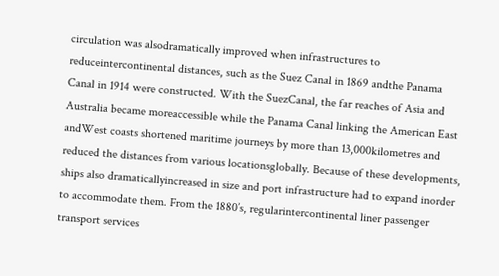circulation was alsodramatically improved when infrastructures to reduceintercontinental distances, such as the Suez Canal in 1869 andthe Panama Canal in 1914 were constructed. With the SuezCanal, the far reaches of Asia and Australia became moreaccessible while the Panama Canal linking the American East andWest coasts shortened maritime journeys by more than 13,000kilometres and reduced the distances from various locationsglobally. Because of these developments, ships also dramaticallyincreased in size and port infrastructure had to expand inorder to accommodate them. From the 1880’s, regularintercontinental liner passenger transport services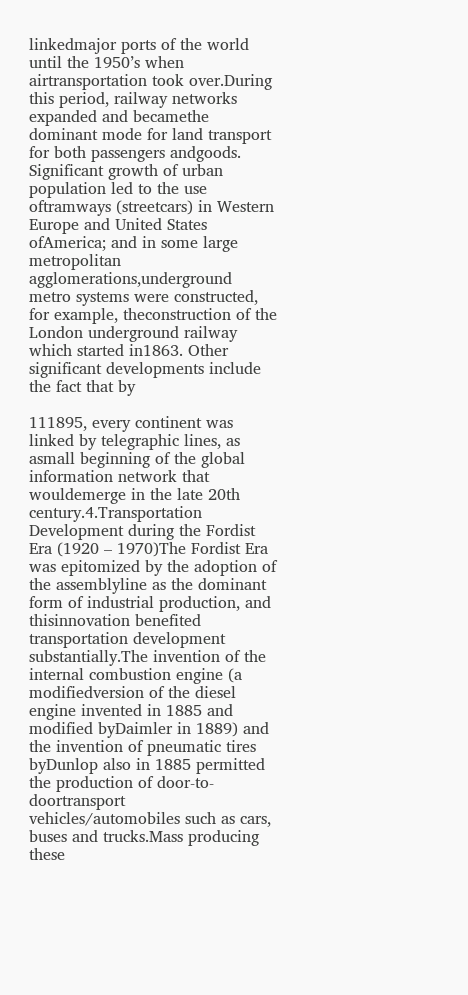linkedmajor ports of the world until the 1950’s when airtransportation took over.During this period, railway networks expanded and becamethe dominant mode for land transport for both passengers andgoods. Significant growth of urban population led to the use oftramways (streetcars) in Western Europe and United States ofAmerica; and in some large metropolitan agglomerations,underground metro systems were constructed, for example, theconstruction of the London underground railway which started in1863. Other significant developments include the fact that by

111895, every continent was linked by telegraphic lines, as asmall beginning of the global information network that wouldemerge in the late 20th century.4.Transportation Development during the Fordist Era (1920 – 1970)The Fordist Era was epitomized by the adoption of the assemblyline as the dominant form of industrial production, and thisinnovation benefited transportation development substantially.The invention of the internal combustion engine (a modifiedversion of the diesel engine invented in 1885 and modified byDaimler in 1889) and the invention of pneumatic tires byDunlop also in 1885 permitted the production of door-to-doortransport vehicles/automobiles such as cars, buses and trucks.Mass producing these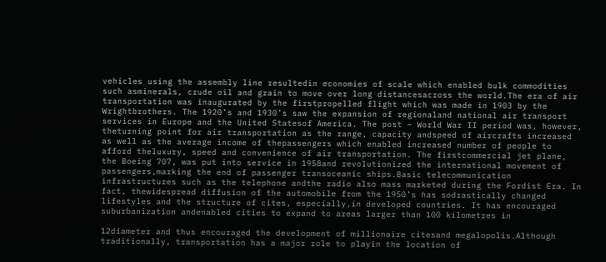vehicles using the assembly line resultedin economies of scale which enabled bulk commodities such asminerals, crude oil and grain to move over long distancesacross the world.The era of air transportation was inaugurated by the firstpropelled flight which was made in 1903 by the Wrightbrothers. The 1920’s and 1930’s saw the expansion of regionaland national air transport services in Europe and the United Statesof America. The post – World War II period was, however, theturning point for air transportation as the range, capacity andspeed of aircrafts increased as well as the average income of thepassengers which enabled increased number of people to afford theluxury, speed and convenience of air transportation. The firstcommercial jet plane, the Boeing 707, was put into service in 1958and revolutionized the international movement of passengers,marking the end of passenger transoceanic ships.Basic telecommunication infrastructures such as the telephone andthe radio also mass marketed during the Fordist Era. In fact, thewidespread diffusion of the automobile from the 1950’s has sodrastically changed lifestyles and the structure of cites, especially,in developed countries. It has encouraged suburbanization andenabled cities to expand to areas larger than 100 kilometres in

12diameter and thus encouraged the development of millionaire citesand megalopolis.Although traditionally, transportation has a major role to playin the location of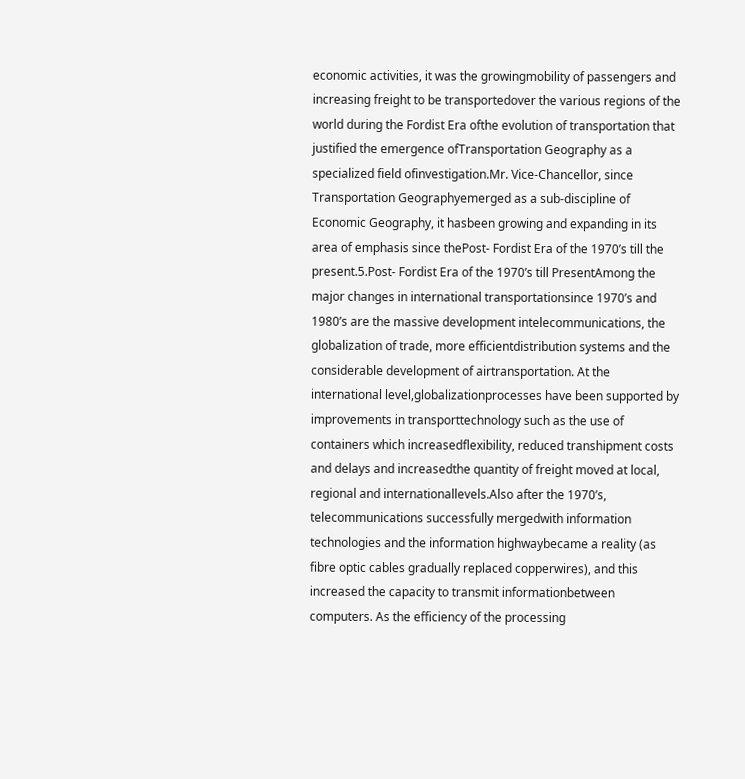economic activities, it was the growingmobility of passengers and increasing freight to be transportedover the various regions of the world during the Fordist Era ofthe evolution of transportation that justified the emergence ofTransportation Geography as a specialized field ofinvestigation.Mr. Vice-Chancellor, since Transportation Geographyemerged as a sub-discipline of Economic Geography, it hasbeen growing and expanding in its area of emphasis since thePost- Fordist Era of the 1970’s till the present.5.Post- Fordist Era of the 1970’s till PresentAmong the major changes in international transportationsince 1970’s and 1980’s are the massive development intelecommunications, the globalization of trade, more efficientdistribution systems and the considerable development of airtransportation. At the international level,globalizationprocesses have been supported by improvements in transporttechnology such as the use of containers which increasedflexibility, reduced transhipment costs and delays and increasedthe quantity of freight moved at local, regional and internationallevels.Also after the 1970’s, telecommunications successfully mergedwith information technologies and the information highwaybecame a reality (as fibre optic cables gradually replaced copperwires), and this increased the capacity to transmit informationbetween computers. As the efficiency of the processing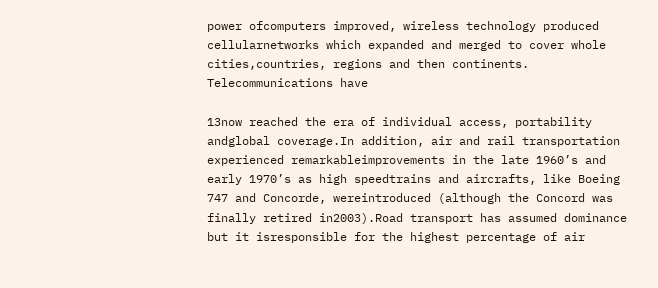power ofcomputers improved, wireless technology produced cellularnetworks which expanded and merged to cover whole cities,countries, regions and then continents. Telecommunications have

13now reached the era of individual access, portability andglobal coverage.In addition, air and rail transportation experienced remarkableimprovements in the late 1960’s and early 1970’s as high speedtrains and aircrafts, like Boeing 747 and Concorde, wereintroduced (although the Concord was finally retired in2003).Road transport has assumed dominance but it isresponsible for the highest percentage of air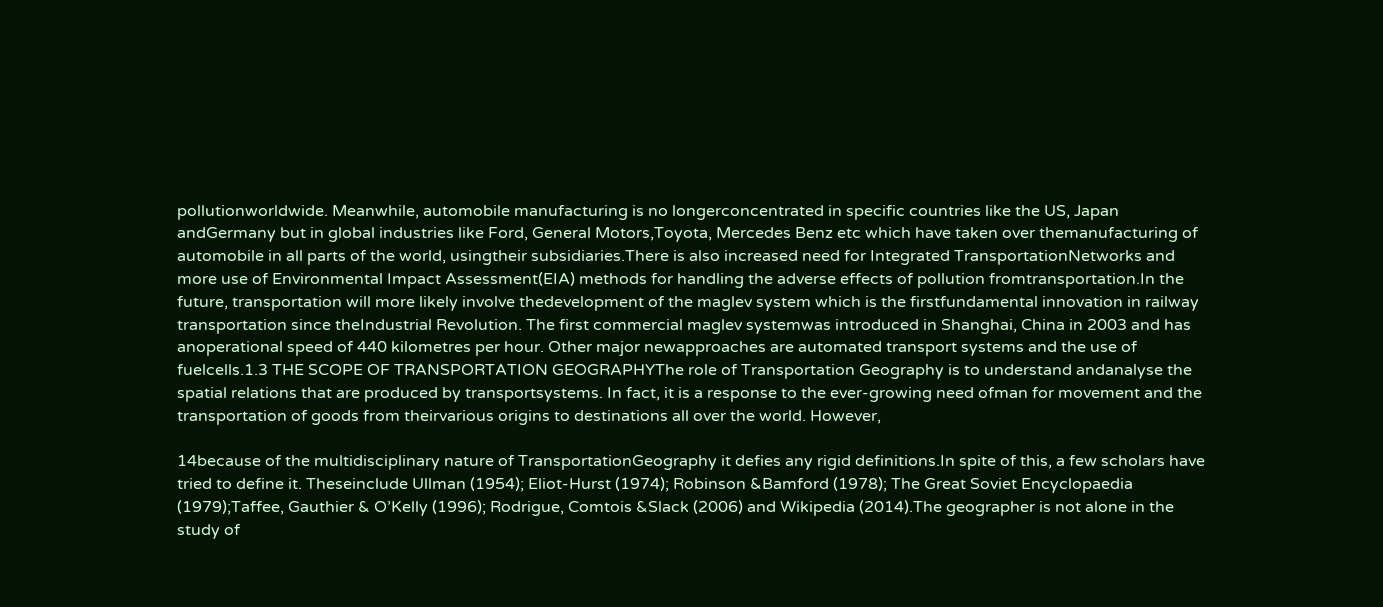pollutionworldwide. Meanwhile, automobile manufacturing is no longerconcentrated in specific countries like the US, Japan andGermany but in global industries like Ford, General Motors,Toyota, Mercedes Benz etc which have taken over themanufacturing of automobile in all parts of the world, usingtheir subsidiaries.There is also increased need for Integrated TransportationNetworks and more use of Environmental Impact Assessment(EIA) methods for handling the adverse effects of pollution fromtransportation.In the future, transportation will more likely involve thedevelopment of the maglev system which is the firstfundamental innovation in railway transportation since theIndustrial Revolution. The first commercial maglev systemwas introduced in Shanghai, China in 2003 and has anoperational speed of 440 kilometres per hour. Other major newapproaches are automated transport systems and the use of fuelcells.1.3 THE SCOPE OF TRANSPORTATION GEOGRAPHYThe role of Transportation Geography is to understand andanalyse the spatial relations that are produced by transportsystems. In fact, it is a response to the ever-growing need ofman for movement and the transportation of goods from theirvarious origins to destinations all over the world. However,

14because of the multidisciplinary nature of TransportationGeography it defies any rigid definitions.In spite of this, a few scholars have tried to define it. Theseinclude Ullman (1954); Eliot-Hurst (1974); Robinson &Bamford (1978); The Great Soviet Encyclopaedia (1979);Taffee, Gauthier & O’Kelly (1996); Rodrigue, Comtois &Slack (2006) and Wikipedia (2014).The geographer is not alone in the study of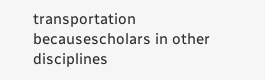transportation becausescholars in other disciplines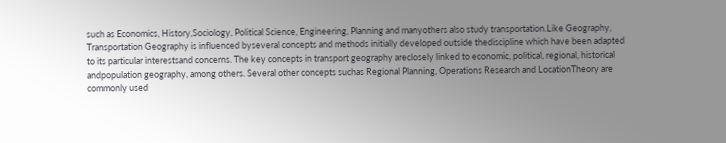such as Economics, History,Sociology, Political Science, Engineering, Planning and manyothers also study transportation.Like Geography, Transportation Geography is influenced byseveral concepts and methods initially developed outside thediscipline which have been adapted to its particular interestsand concerns. The key concepts in transport geography areclosely linked to economic, political, regional, historical andpopulation geography, among others. Several other concepts suchas Regional Planning, Operations Research and LocationTheory are commonly used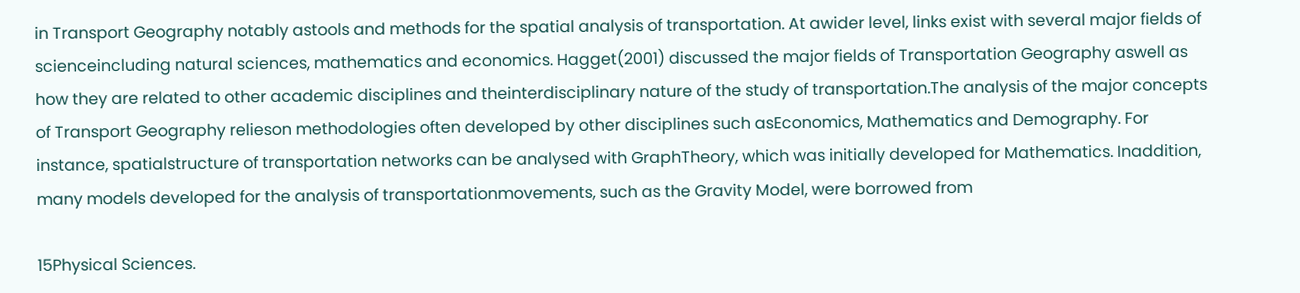in Transport Geography notably astools and methods for the spatial analysis of transportation. At awider level, links exist with several major fields of scienceincluding natural sciences, mathematics and economics. Hagget(2001) discussed the major fields of Transportation Geography aswell as how they are related to other academic disciplines and theinterdisciplinary nature of the study of transportation.The analysis of the major concepts of Transport Geography relieson methodologies often developed by other disciplines such asEconomics, Mathematics and Demography. For instance, spatialstructure of transportation networks can be analysed with GraphTheory, which was initially developed for Mathematics. Inaddition, many models developed for the analysis of transportationmovements, such as the Gravity Model, were borrowed from

15Physical Sciences.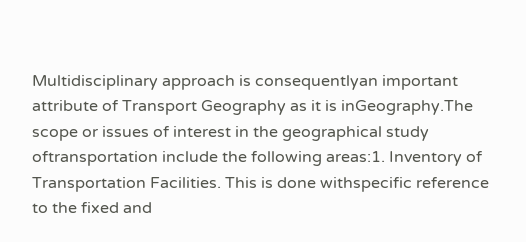Multidisciplinary approach is consequentlyan important attribute of Transport Geography as it is inGeography.The scope or issues of interest in the geographical study oftransportation include the following areas:1. Inventory of Transportation Facilities. This is done withspecific reference to the fixed and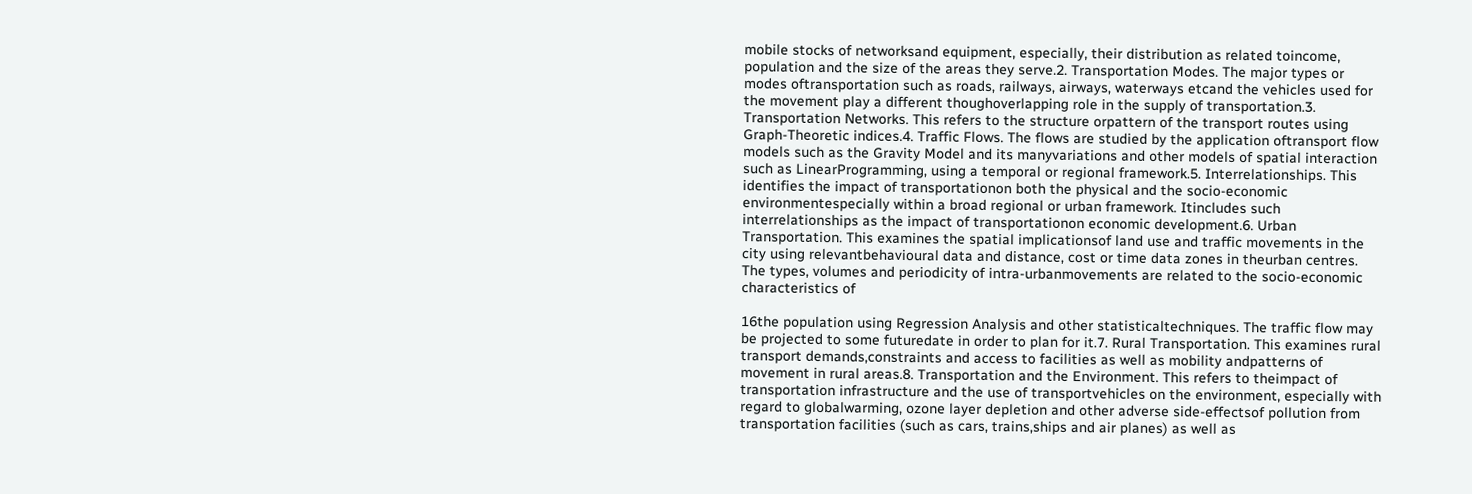mobile stocks of networksand equipment, especially, their distribution as related toincome, population and the size of the areas they serve.2. Transportation Modes. The major types or modes oftransportation such as roads, railways, airways, waterways etcand the vehicles used for the movement play a different thoughoverlapping role in the supply of transportation.3. Transportation Networks. This refers to the structure orpattern of the transport routes using Graph-Theoretic indices.4. Traffic Flows. The flows are studied by the application oftransport flow models such as the Gravity Model and its manyvariations and other models of spatial interaction such as LinearProgramming, using a temporal or regional framework.5. Interrelationships. This identifies the impact of transportationon both the physical and the socio-economic environmentespecially within a broad regional or urban framework. Itincludes such interrelationships as the impact of transportationon economic development.6. Urban Transportation. This examines the spatial implicationsof land use and traffic movements in the city using relevantbehavioural data and distance, cost or time data zones in theurban centres. The types, volumes and periodicity of intra-urbanmovements are related to the socio-economic characteristics of

16the population using Regression Analysis and other statisticaltechniques. The traffic flow may be projected to some futuredate in order to plan for it.7. Rural Transportation. This examines rural transport demands,constraints and access to facilities as well as mobility andpatterns of movement in rural areas.8. Transportation and the Environment. This refers to theimpact of transportation infrastructure and the use of transportvehicles on the environment, especially with regard to globalwarming, ozone layer depletion and other adverse side-effectsof pollution from transportation facilities (such as cars, trains,ships and air planes) as well as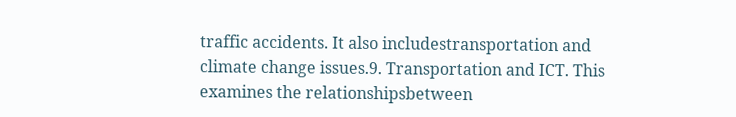traffic accidents. It also includestransportation and climate change issues.9. Transportation and ICT. This examines the relationshipsbetween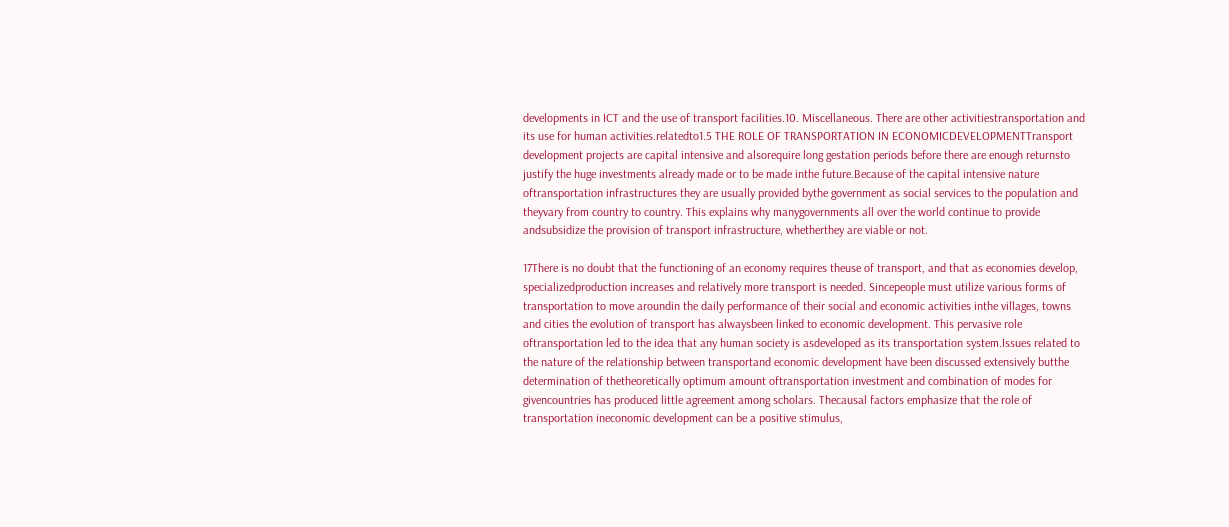developments in ICT and the use of transport facilities.10. Miscellaneous. There are other activitiestransportation and its use for human activities.relatedto1.5 THE ROLE OF TRANSPORTATION IN ECONOMICDEVELOPMENTTransport development projects are capital intensive and alsorequire long gestation periods before there are enough returnsto justify the huge investments already made or to be made inthe future.Because of the capital intensive nature oftransportation infrastructures they are usually provided bythe government as social services to the population and theyvary from country to country. This explains why manygovernments all over the world continue to provide andsubsidize the provision of transport infrastructure, whetherthey are viable or not.

17There is no doubt that the functioning of an economy requires theuse of transport, and that as economies develop, specializedproduction increases and relatively more transport is needed. Sincepeople must utilize various forms of transportation to move aroundin the daily performance of their social and economic activities inthe villages, towns and cities the evolution of transport has alwaysbeen linked to economic development. This pervasive role oftransportation led to the idea that any human society is asdeveloped as its transportation system.Issues related to the nature of the relationship between transportand economic development have been discussed extensively butthe determination of thetheoretically optimum amount oftransportation investment and combination of modes for givencountries has produced little agreement among scholars. Thecausal factors emphasize that the role of transportation ineconomic development can be a positive stimulus,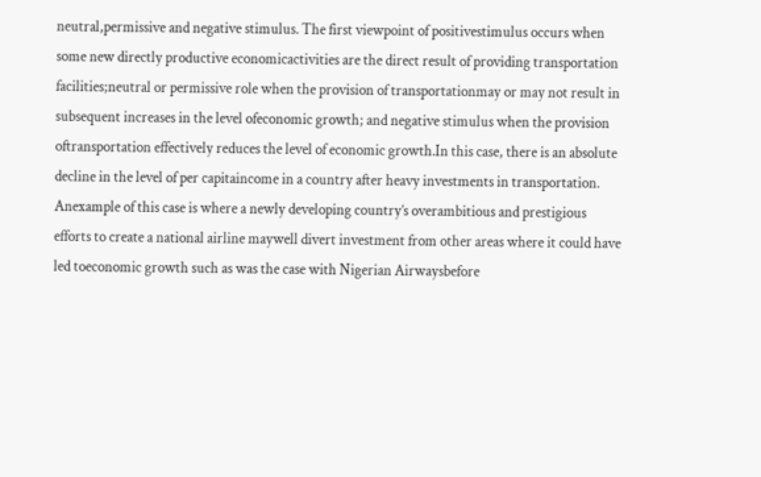neutral,permissive and negative stimulus. The first viewpoint of positivestimulus occurs when some new directly productive economicactivities are the direct result of providing transportation facilities;neutral or permissive role when the provision of transportationmay or may not result in subsequent increases in the level ofeconomic growth; and negative stimulus when the provision oftransportation effectively reduces the level of economic growth.In this case, there is an absolute decline in the level of per capitaincome in a country after heavy investments in transportation. Anexample of this case is where a newly developing country’s overambitious and prestigious efforts to create a national airline maywell divert investment from other areas where it could have led toeconomic growth such as was the case with Nigerian Airwaysbefore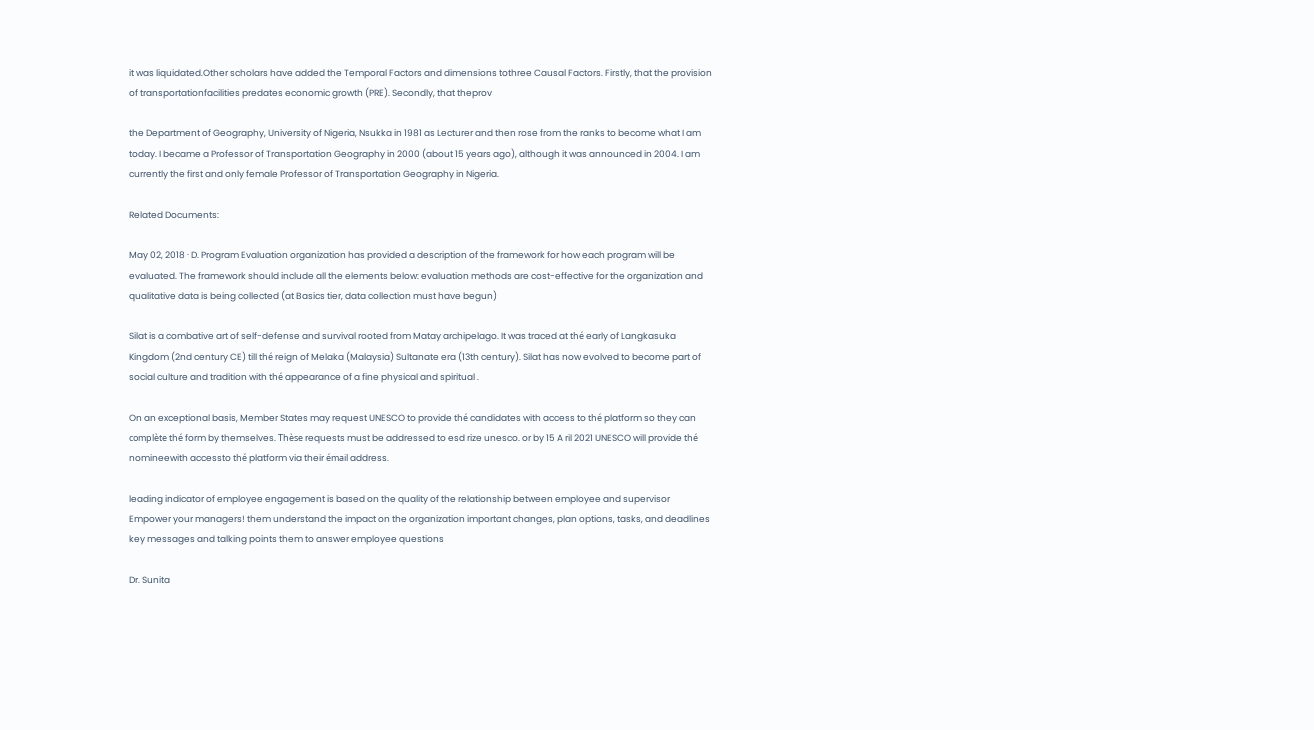it was liquidated.Other scholars have added the Temporal Factors and dimensions tothree Causal Factors. Firstly, that the provision of transportationfacilities predates economic growth (PRE). Secondly, that theprov

the Department of Geography, University of Nigeria, Nsukka in 1981 as Lecturer and then rose from the ranks to become what I am today. I became a Professor of Transportation Geography in 2000 (about 15 years ago), although it was announced in 2004. I am currently the first and only female Professor of Transportation Geography in Nigeria.

Related Documents:

May 02, 2018 · D. Program Evaluation organization has provided a description of the framework for how each program will be evaluated. The framework should include all the elements below: evaluation methods are cost-effective for the organization and qualitative data is being collected (at Basics tier, data collection must have begun)

Silat is a combative art of self-defense and survival rooted from Matay archipelago. It was traced at thé early of Langkasuka Kingdom (2nd century CE) till thé reign of Melaka (Malaysia) Sultanate era (13th century). Silat has now evolved to become part of social culture and tradition with thé appearance of a fine physical and spiritual .

On an exceptional basis, Member States may request UNESCO to provide thé candidates with access to thé platform so they can complète thé form by themselves. Thèse requests must be addressed to esd rize unesco. or by 15 A ril 2021 UNESCO will provide thé nomineewith accessto thé platform via their émail address.

leading indicator of employee engagement is based on the quality of the relationship between employee and supervisor Empower your managers! them understand the impact on the organization important changes, plan options, tasks, and deadlines key messages and talking points them to answer employee questions

Dr. Sunita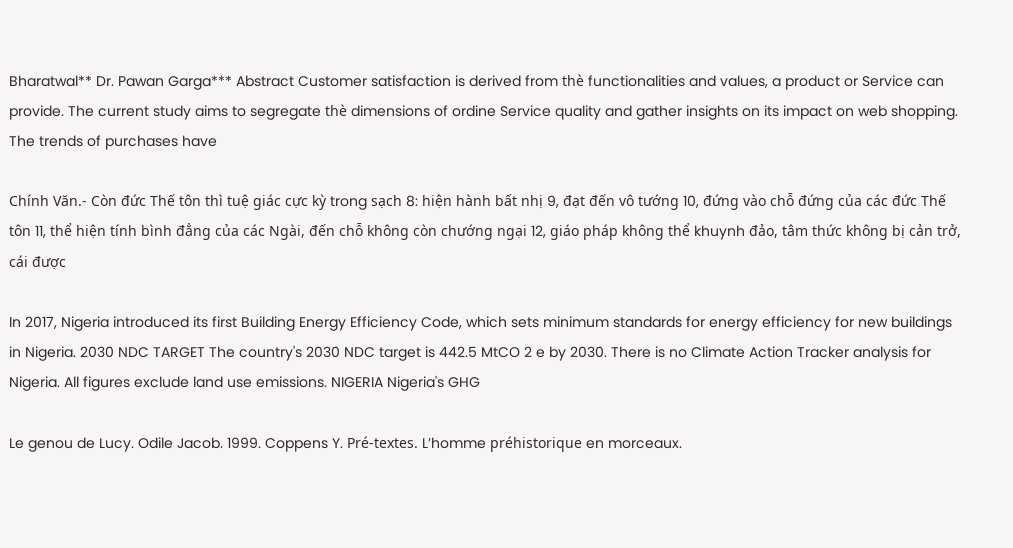Bharatwal** Dr. Pawan Garga*** Abstract Customer satisfaction is derived from thè functionalities and values, a product or Service can provide. The current study aims to segregate thè dimensions of ordine Service quality and gather insights on its impact on web shopping. The trends of purchases have

Chính Văn.- Còn đức Thế tôn thì tuệ giác cực kỳ trong sạch 8: hiện hành bất nhị 9, đạt đến vô tướng 10, đứng vào chỗ đứng của các đức Thế tôn 11, thể hiện tính bình đẳng của các Ngài, đến chỗ không còn chướng ngại 12, giáo pháp không thể khuynh đảo, tâm thức không bị cản trở, cái được

In 2017, Nigeria introduced its first Building Energy Efficiency Code, which sets minimum standards for energy efficiency for new buildings in Nigeria. 2030 NDC TARGET The country's 2030 NDC target is 442.5 MtCO 2 e by 2030. There is no Climate Action Tracker analysis for Nigeria. All figures exclude land use emissions. NIGERIA Nigeria's GHG

Le genou de Lucy. Odile Jacob. 1999. Coppens Y. Pré-textes. L’homme préhistorique en morceaux.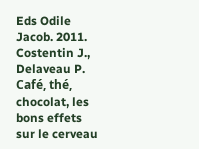Eds Odile Jacob. 2011. Costentin J., Delaveau P. Café, thé, chocolat, les bons effets sur le cerveau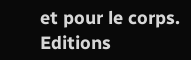et pour le corps. Editions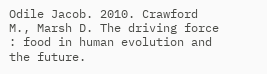Odile Jacob. 2010. Crawford M., Marsh D. The driving force : food in human evolution and the future.